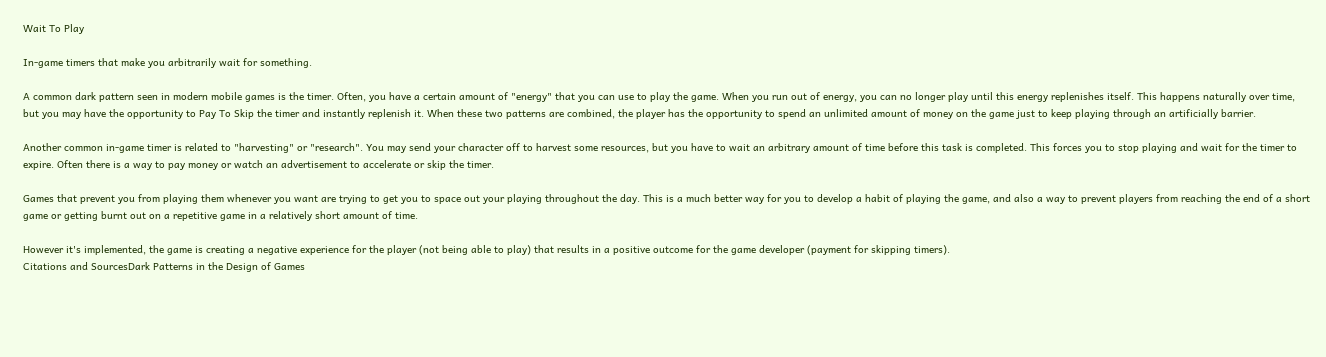Wait To Play

In-game timers that make you arbitrarily wait for something.

A common dark pattern seen in modern mobile games is the timer. Often, you have a certain amount of "energy" that you can use to play the game. When you run out of energy, you can no longer play until this energy replenishes itself. This happens naturally over time, but you may have the opportunity to Pay To Skip the timer and instantly replenish it. When these two patterns are combined, the player has the opportunity to spend an unlimited amount of money on the game just to keep playing through an artificially barrier.

Another common in-game timer is related to "harvesting" or "research". You may send your character off to harvest some resources, but you have to wait an arbitrary amount of time before this task is completed. This forces you to stop playing and wait for the timer to expire. Often there is a way to pay money or watch an advertisement to accelerate or skip the timer.

Games that prevent you from playing them whenever you want are trying to get you to space out your playing throughout the day. This is a much better way for you to develop a habit of playing the game, and also a way to prevent players from reaching the end of a short game or getting burnt out on a repetitive game in a relatively short amount of time.

However it's implemented, the game is creating a negative experience for the player (not being able to play) that results in a positive outcome for the game developer (payment for skipping timers).
Citations and SourcesDark Patterns in the Design of Games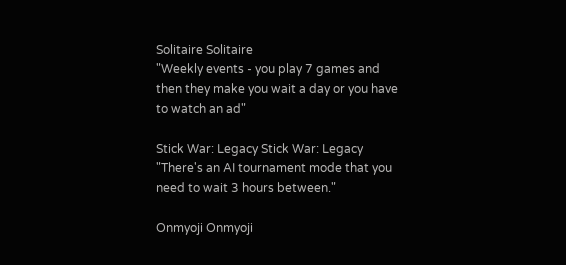Solitaire Solitaire
"Weekly events - you play 7 games and then they make you wait a day or you have to watch an ad"

Stick War: Legacy Stick War: Legacy
"There's an AI tournament mode that you need to wait 3 hours between."

Onmyoji Onmyoji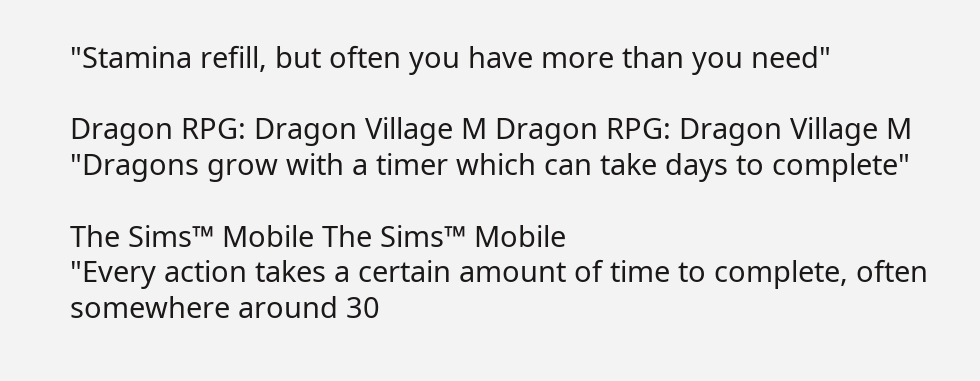"Stamina refill, but often you have more than you need"

Dragon RPG: Dragon Village M Dragon RPG: Dragon Village M
"Dragons grow with a timer which can take days to complete"

The Sims™ Mobile The Sims™ Mobile
"Every action takes a certain amount of time to complete, often somewhere around 30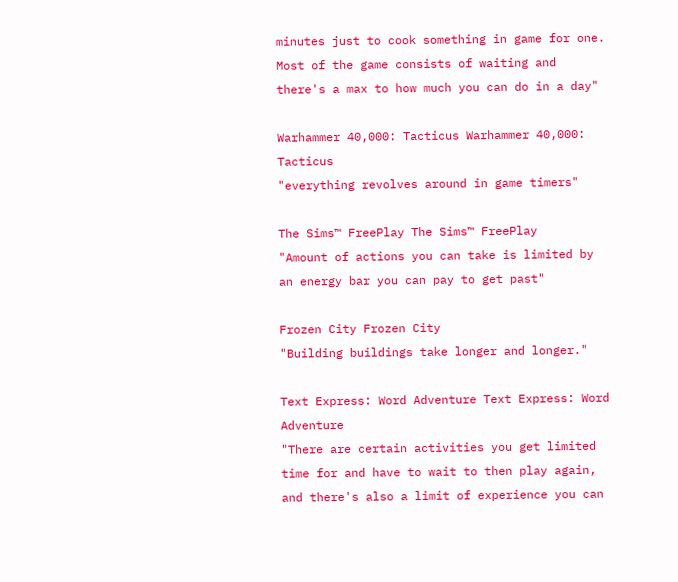minutes just to cook something in game for one. Most of the game consists of waiting and there's a max to how much you can do in a day"

Warhammer 40,000: Tacticus Warhammer 40,000: Tacticus
"everything revolves around in game timers"

The Sims™ FreePlay The Sims™ FreePlay
"Amount of actions you can take is limited by an energy bar you can pay to get past"

Frozen City Frozen City
"Building buildings take longer and longer."

Text Express: Word Adventure Text Express: Word Adventure
"There are certain activities you get limited time for and have to wait to then play again, and there's also a limit of experience you can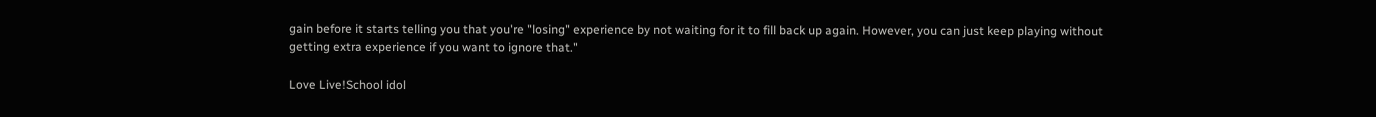gain before it starts telling you that you're "losing" experience by not waiting for it to fill back up again. However, you can just keep playing without getting extra experience if you want to ignore that."

Love Live!School idol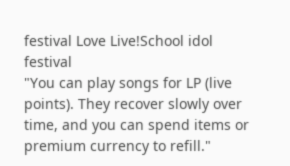festival Love Live!School idol festival
"You can play songs for LP (live points). They recover slowly over time, and you can spend items or premium currency to refill."